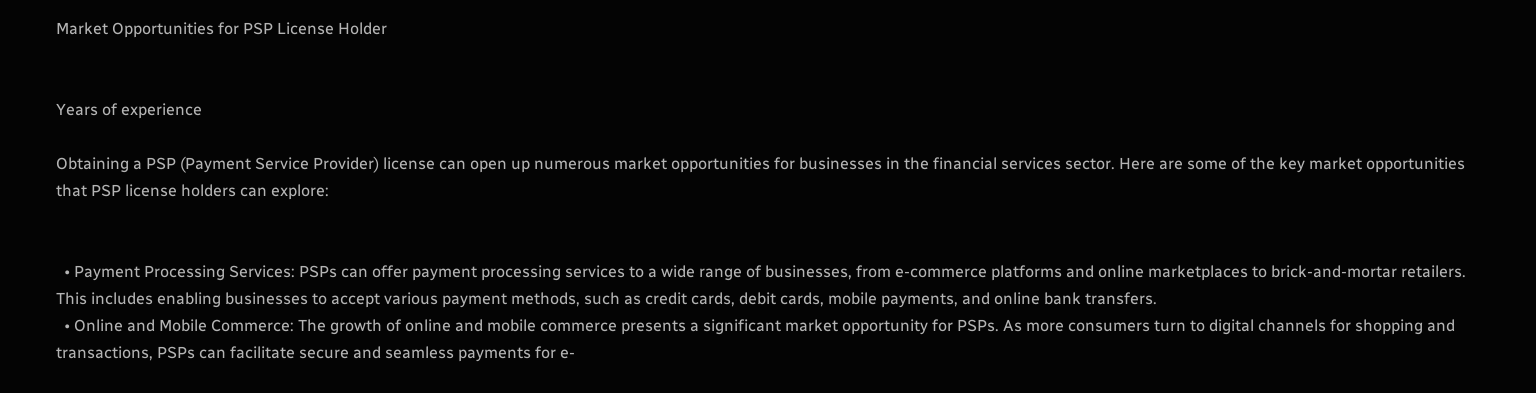Market Opportunities for PSP License Holder


Years of experience

Obtaining a PSP (Payment Service Provider) license can open up numerous market opportunities for businesses in the financial services sector. Here are some of the key market opportunities that PSP license holders can explore:


  • Payment Processing Services: PSPs can offer payment processing services to a wide range of businesses, from e-commerce platforms and online marketplaces to brick-and-mortar retailers. This includes enabling businesses to accept various payment methods, such as credit cards, debit cards, mobile payments, and online bank transfers.
  • Online and Mobile Commerce: The growth of online and mobile commerce presents a significant market opportunity for PSPs. As more consumers turn to digital channels for shopping and transactions, PSPs can facilitate secure and seamless payments for e-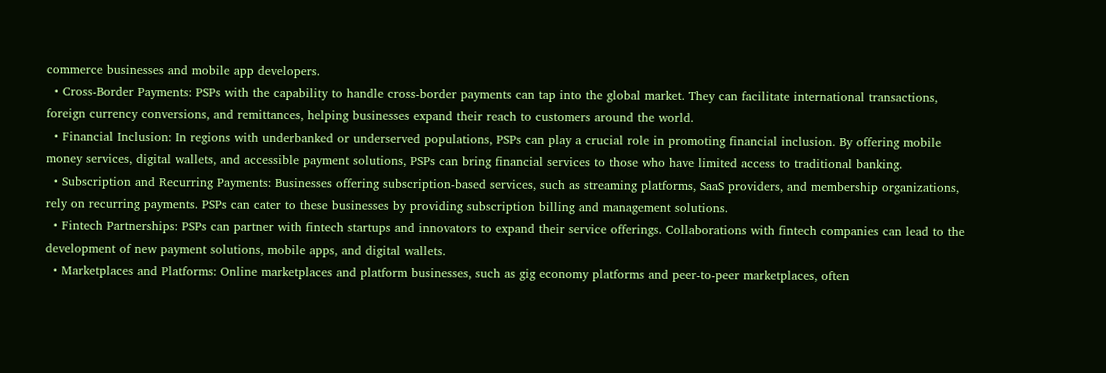commerce businesses and mobile app developers.
  • Cross-Border Payments: PSPs with the capability to handle cross-border payments can tap into the global market. They can facilitate international transactions, foreign currency conversions, and remittances, helping businesses expand their reach to customers around the world.
  • Financial Inclusion: In regions with underbanked or underserved populations, PSPs can play a crucial role in promoting financial inclusion. By offering mobile money services, digital wallets, and accessible payment solutions, PSPs can bring financial services to those who have limited access to traditional banking.
  • Subscription and Recurring Payments: Businesses offering subscription-based services, such as streaming platforms, SaaS providers, and membership organizations, rely on recurring payments. PSPs can cater to these businesses by providing subscription billing and management solutions.
  • Fintech Partnerships: PSPs can partner with fintech startups and innovators to expand their service offerings. Collaborations with fintech companies can lead to the development of new payment solutions, mobile apps, and digital wallets.
  • Marketplaces and Platforms: Online marketplaces and platform businesses, such as gig economy platforms and peer-to-peer marketplaces, often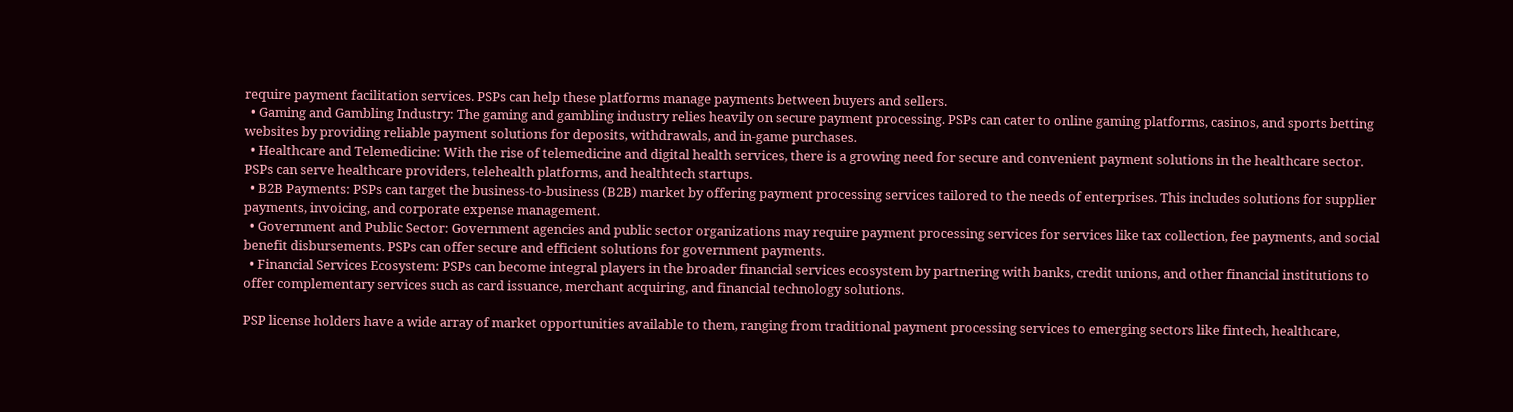require payment facilitation services. PSPs can help these platforms manage payments between buyers and sellers.
  • Gaming and Gambling Industry: The gaming and gambling industry relies heavily on secure payment processing. PSPs can cater to online gaming platforms, casinos, and sports betting websites by providing reliable payment solutions for deposits, withdrawals, and in-game purchases.
  • Healthcare and Telemedicine: With the rise of telemedicine and digital health services, there is a growing need for secure and convenient payment solutions in the healthcare sector. PSPs can serve healthcare providers, telehealth platforms, and healthtech startups.
  • B2B Payments: PSPs can target the business-to-business (B2B) market by offering payment processing services tailored to the needs of enterprises. This includes solutions for supplier payments, invoicing, and corporate expense management.
  • Government and Public Sector: Government agencies and public sector organizations may require payment processing services for services like tax collection, fee payments, and social benefit disbursements. PSPs can offer secure and efficient solutions for government payments.
  • Financial Services Ecosystem: PSPs can become integral players in the broader financial services ecosystem by partnering with banks, credit unions, and other financial institutions to offer complementary services such as card issuance, merchant acquiring, and financial technology solutions.

PSP license holders have a wide array of market opportunities available to them, ranging from traditional payment processing services to emerging sectors like fintech, healthcare,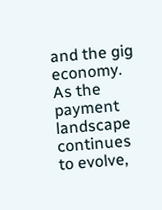and the gig economy. As the payment landscape continues to evolve,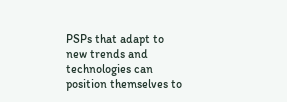PSPs that adapt to new trends and technologies can position themselves to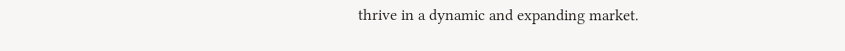thrive in a dynamic and expanding market.